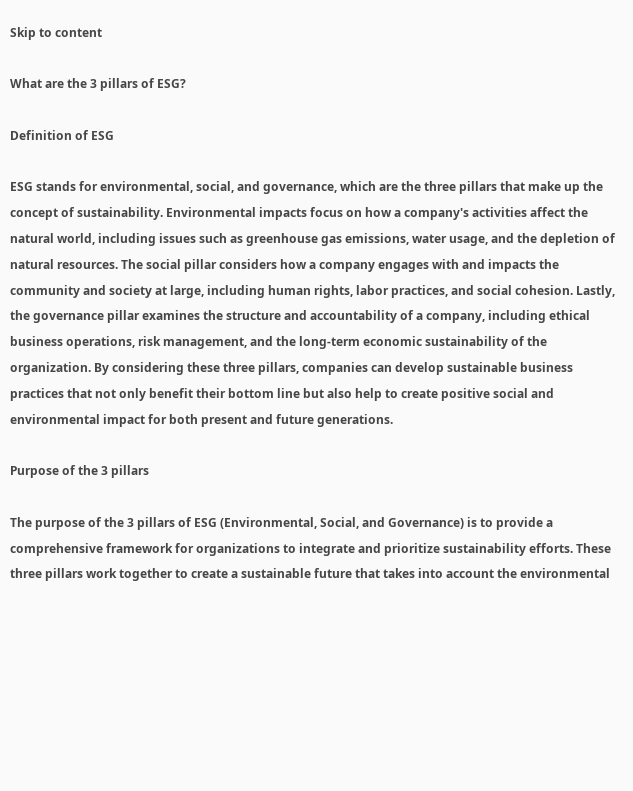Skip to content

What are the 3 pillars of ESG?

Definition of ESG

ESG stands for environmental, social, and governance, which are the three pillars that make up the concept of sustainability. Environmental impacts focus on how a company's activities affect the natural world, including issues such as greenhouse gas emissions, water usage, and the depletion of natural resources. The social pillar considers how a company engages with and impacts the community and society at large, including human rights, labor practices, and social cohesion. Lastly, the governance pillar examines the structure and accountability of a company, including ethical business operations, risk management, and the long-term economic sustainability of the organization. By considering these three pillars, companies can develop sustainable business practices that not only benefit their bottom line but also help to create positive social and environmental impact for both present and future generations.

Purpose of the 3 pillars

The purpose of the 3 pillars of ESG (Environmental, Social, and Governance) is to provide a comprehensive framework for organizations to integrate and prioritize sustainability efforts. These three pillars work together to create a sustainable future that takes into account the environmental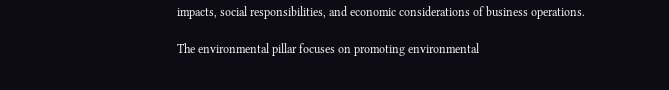impacts, social responsibilities, and economic considerations of business operations.

The environmental pillar focuses on promoting environmental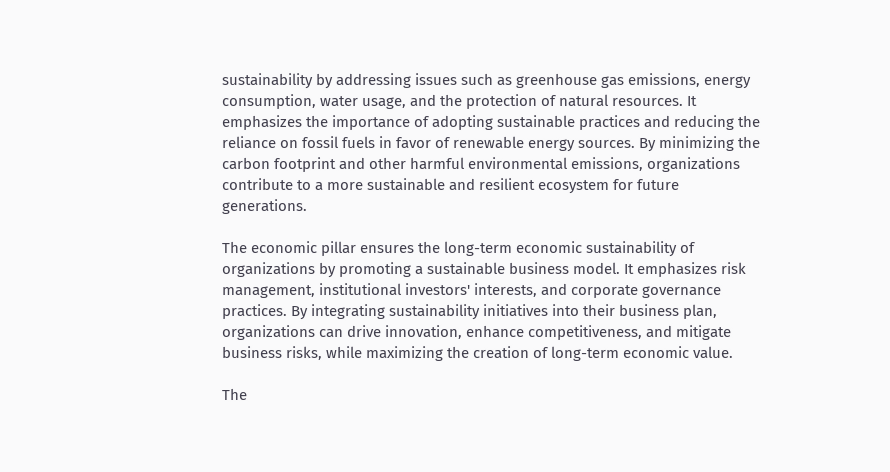sustainability by addressing issues such as greenhouse gas emissions, energy consumption, water usage, and the protection of natural resources. It emphasizes the importance of adopting sustainable practices and reducing the reliance on fossil fuels in favor of renewable energy sources. By minimizing the carbon footprint and other harmful environmental emissions, organizations contribute to a more sustainable and resilient ecosystem for future generations.

The economic pillar ensures the long-term economic sustainability of organizations by promoting a sustainable business model. It emphasizes risk management, institutional investors' interests, and corporate governance practices. By integrating sustainability initiatives into their business plan, organizations can drive innovation, enhance competitiveness, and mitigate business risks, while maximizing the creation of long-term economic value.

The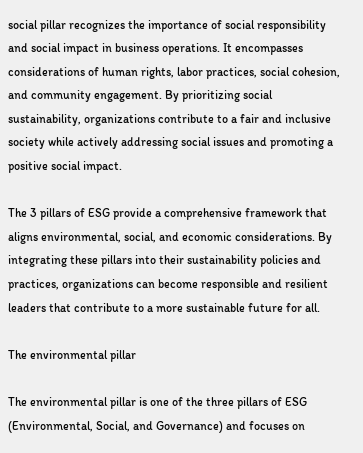social pillar recognizes the importance of social responsibility and social impact in business operations. It encompasses considerations of human rights, labor practices, social cohesion, and community engagement. By prioritizing social sustainability, organizations contribute to a fair and inclusive society while actively addressing social issues and promoting a positive social impact.

The 3 pillars of ESG provide a comprehensive framework that aligns environmental, social, and economic considerations. By integrating these pillars into their sustainability policies and practices, organizations can become responsible and resilient leaders that contribute to a more sustainable future for all.

The environmental pillar

The environmental pillar is one of the three pillars of ESG (Environmental, Social, and Governance) and focuses on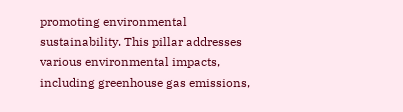promoting environmental sustainability. This pillar addresses various environmental impacts, including greenhouse gas emissions,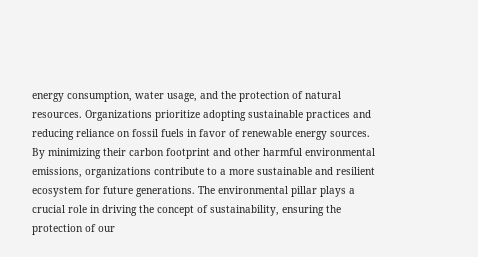energy consumption, water usage, and the protection of natural resources. Organizations prioritize adopting sustainable practices and reducing reliance on fossil fuels in favor of renewable energy sources. By minimizing their carbon footprint and other harmful environmental emissions, organizations contribute to a more sustainable and resilient ecosystem for future generations. The environmental pillar plays a crucial role in driving the concept of sustainability, ensuring the protection of our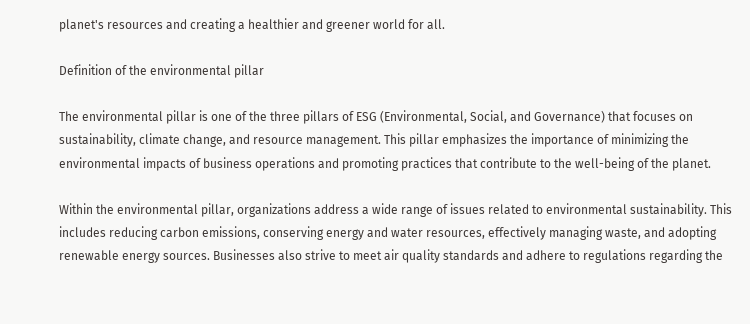planet's resources and creating a healthier and greener world for all.

Definition of the environmental pillar

The environmental pillar is one of the three pillars of ESG (Environmental, Social, and Governance) that focuses on sustainability, climate change, and resource management. This pillar emphasizes the importance of minimizing the environmental impacts of business operations and promoting practices that contribute to the well-being of the planet.

Within the environmental pillar, organizations address a wide range of issues related to environmental sustainability. This includes reducing carbon emissions, conserving energy and water resources, effectively managing waste, and adopting renewable energy sources. Businesses also strive to meet air quality standards and adhere to regulations regarding the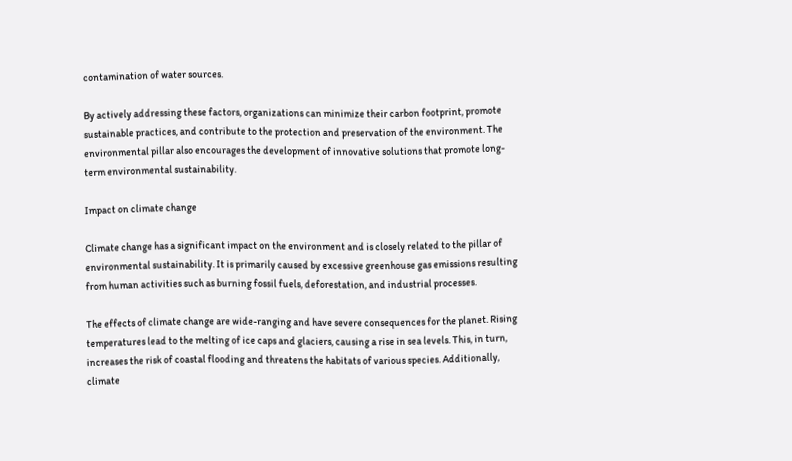contamination of water sources.

By actively addressing these factors, organizations can minimize their carbon footprint, promote sustainable practices, and contribute to the protection and preservation of the environment. The environmental pillar also encourages the development of innovative solutions that promote long-term environmental sustainability.

Impact on climate change

Climate change has a significant impact on the environment and is closely related to the pillar of environmental sustainability. It is primarily caused by excessive greenhouse gas emissions resulting from human activities such as burning fossil fuels, deforestation, and industrial processes.

The effects of climate change are wide-ranging and have severe consequences for the planet. Rising temperatures lead to the melting of ice caps and glaciers, causing a rise in sea levels. This, in turn, increases the risk of coastal flooding and threatens the habitats of various species. Additionally, climate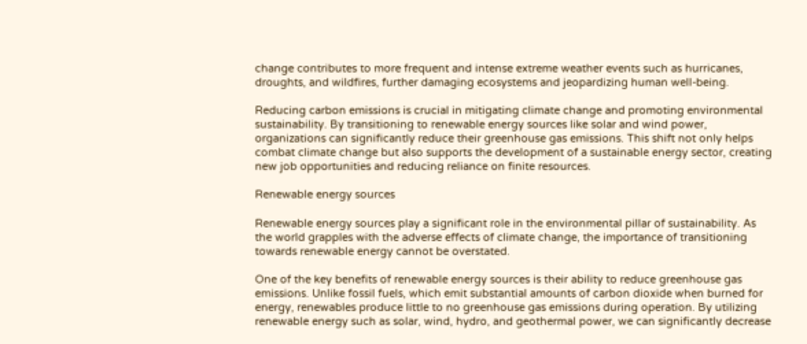change contributes to more frequent and intense extreme weather events such as hurricanes, droughts, and wildfires, further damaging ecosystems and jeopardizing human well-being.

Reducing carbon emissions is crucial in mitigating climate change and promoting environmental sustainability. By transitioning to renewable energy sources like solar and wind power, organizations can significantly reduce their greenhouse gas emissions. This shift not only helps combat climate change but also supports the development of a sustainable energy sector, creating new job opportunities and reducing reliance on finite resources.

Renewable energy sources

Renewable energy sources play a significant role in the environmental pillar of sustainability. As the world grapples with the adverse effects of climate change, the importance of transitioning towards renewable energy cannot be overstated.

One of the key benefits of renewable energy sources is their ability to reduce greenhouse gas emissions. Unlike fossil fuels, which emit substantial amounts of carbon dioxide when burned for energy, renewables produce little to no greenhouse gas emissions during operation. By utilizing renewable energy such as solar, wind, hydro, and geothermal power, we can significantly decrease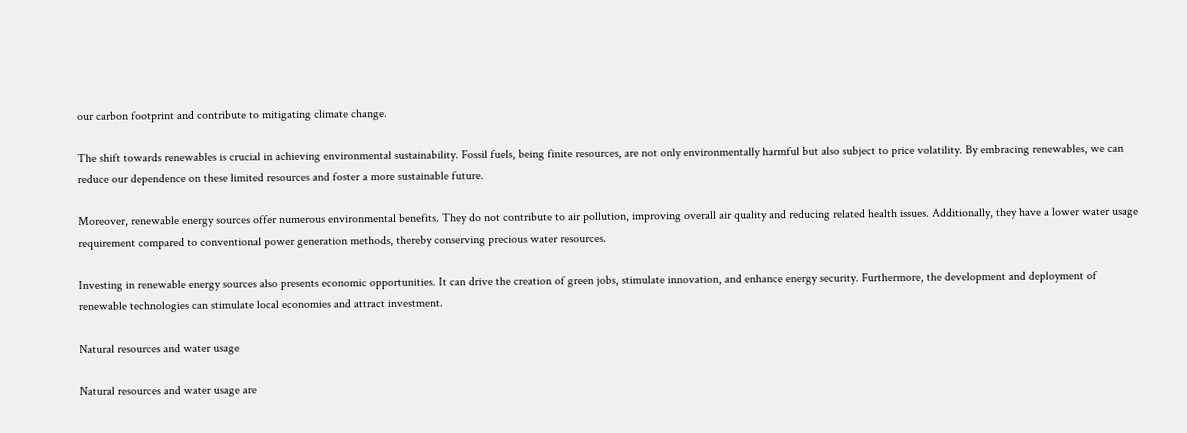our carbon footprint and contribute to mitigating climate change.

The shift towards renewables is crucial in achieving environmental sustainability. Fossil fuels, being finite resources, are not only environmentally harmful but also subject to price volatility. By embracing renewables, we can reduce our dependence on these limited resources and foster a more sustainable future.

Moreover, renewable energy sources offer numerous environmental benefits. They do not contribute to air pollution, improving overall air quality and reducing related health issues. Additionally, they have a lower water usage requirement compared to conventional power generation methods, thereby conserving precious water resources.

Investing in renewable energy sources also presents economic opportunities. It can drive the creation of green jobs, stimulate innovation, and enhance energy security. Furthermore, the development and deployment of renewable technologies can stimulate local economies and attract investment.

Natural resources and water usage

Natural resources and water usage are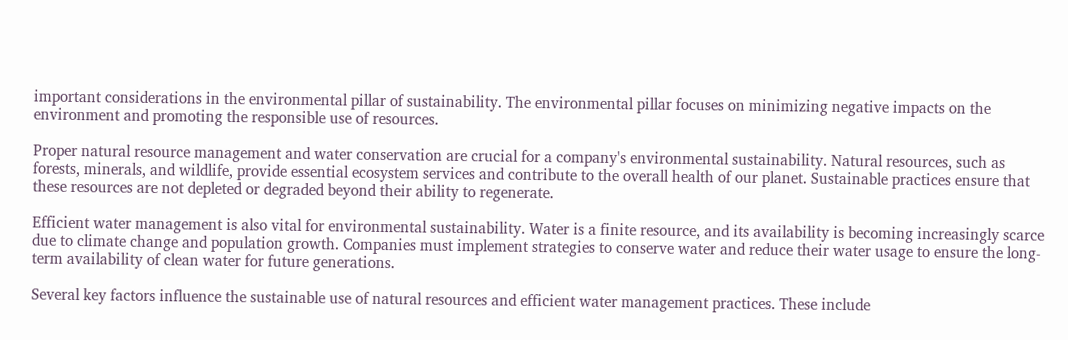important considerations in the environmental pillar of sustainability. The environmental pillar focuses on minimizing negative impacts on the environment and promoting the responsible use of resources.

Proper natural resource management and water conservation are crucial for a company's environmental sustainability. Natural resources, such as forests, minerals, and wildlife, provide essential ecosystem services and contribute to the overall health of our planet. Sustainable practices ensure that these resources are not depleted or degraded beyond their ability to regenerate.

Efficient water management is also vital for environmental sustainability. Water is a finite resource, and its availability is becoming increasingly scarce due to climate change and population growth. Companies must implement strategies to conserve water and reduce their water usage to ensure the long-term availability of clean water for future generations.

Several key factors influence the sustainable use of natural resources and efficient water management practices. These include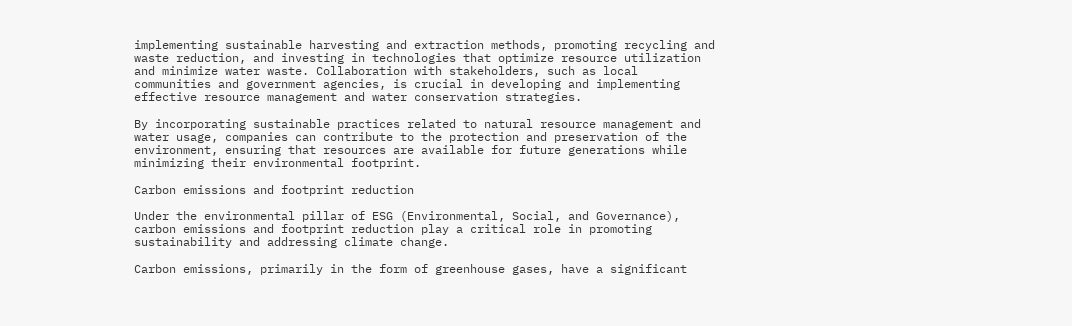implementing sustainable harvesting and extraction methods, promoting recycling and waste reduction, and investing in technologies that optimize resource utilization and minimize water waste. Collaboration with stakeholders, such as local communities and government agencies, is crucial in developing and implementing effective resource management and water conservation strategies.

By incorporating sustainable practices related to natural resource management and water usage, companies can contribute to the protection and preservation of the environment, ensuring that resources are available for future generations while minimizing their environmental footprint.

Carbon emissions and footprint reduction

Under the environmental pillar of ESG (Environmental, Social, and Governance), carbon emissions and footprint reduction play a critical role in promoting sustainability and addressing climate change.

Carbon emissions, primarily in the form of greenhouse gases, have a significant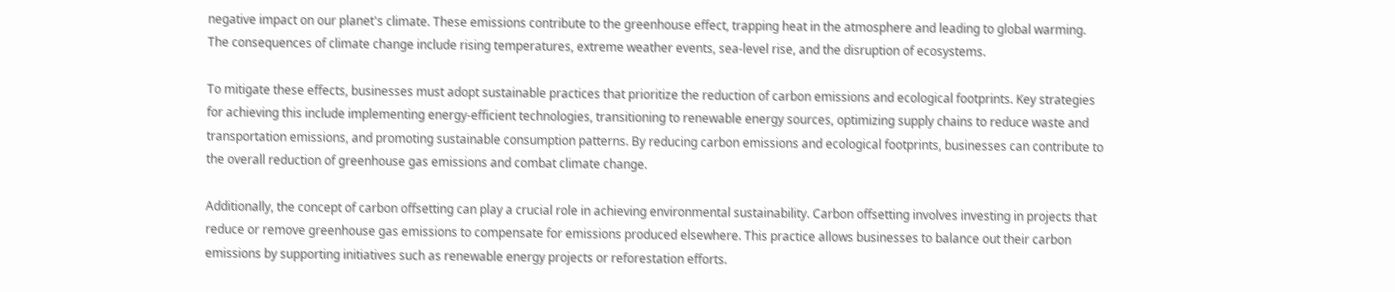negative impact on our planet's climate. These emissions contribute to the greenhouse effect, trapping heat in the atmosphere and leading to global warming. The consequences of climate change include rising temperatures, extreme weather events, sea-level rise, and the disruption of ecosystems.

To mitigate these effects, businesses must adopt sustainable practices that prioritize the reduction of carbon emissions and ecological footprints. Key strategies for achieving this include implementing energy-efficient technologies, transitioning to renewable energy sources, optimizing supply chains to reduce waste and transportation emissions, and promoting sustainable consumption patterns. By reducing carbon emissions and ecological footprints, businesses can contribute to the overall reduction of greenhouse gas emissions and combat climate change.

Additionally, the concept of carbon offsetting can play a crucial role in achieving environmental sustainability. Carbon offsetting involves investing in projects that reduce or remove greenhouse gas emissions to compensate for emissions produced elsewhere. This practice allows businesses to balance out their carbon emissions by supporting initiatives such as renewable energy projects or reforestation efforts.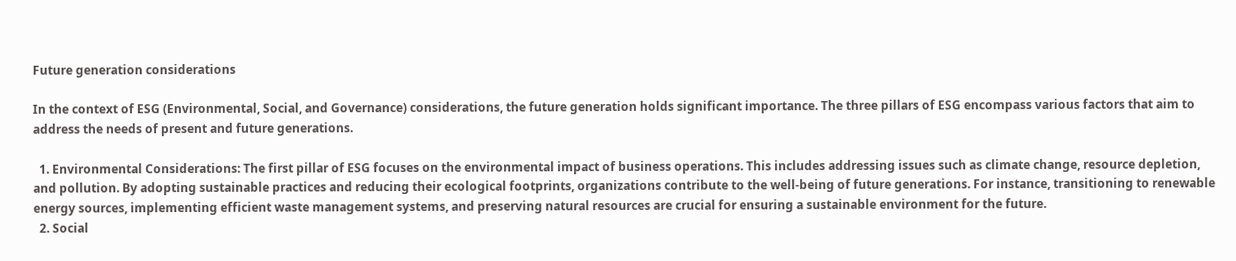Future generation considerations

In the context of ESG (Environmental, Social, and Governance) considerations, the future generation holds significant importance. The three pillars of ESG encompass various factors that aim to address the needs of present and future generations.

  1. Environmental Considerations: The first pillar of ESG focuses on the environmental impact of business operations. This includes addressing issues such as climate change, resource depletion, and pollution. By adopting sustainable practices and reducing their ecological footprints, organizations contribute to the well-being of future generations. For instance, transitioning to renewable energy sources, implementing efficient waste management systems, and preserving natural resources are crucial for ensuring a sustainable environment for the future.
  2. Social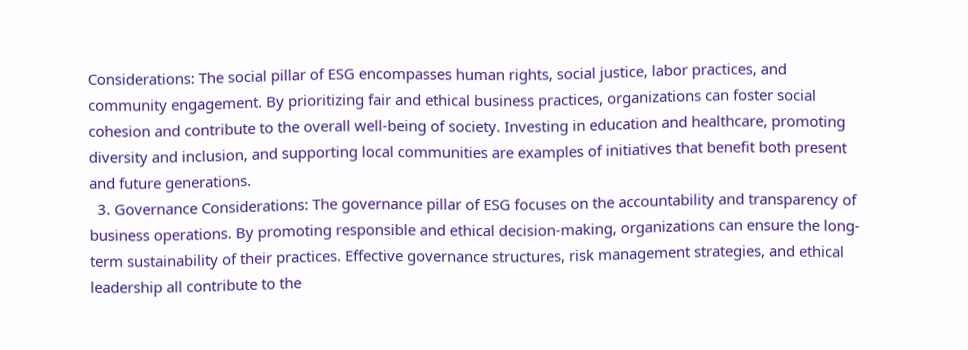Considerations: The social pillar of ESG encompasses human rights, social justice, labor practices, and community engagement. By prioritizing fair and ethical business practices, organizations can foster social cohesion and contribute to the overall well-being of society. Investing in education and healthcare, promoting diversity and inclusion, and supporting local communities are examples of initiatives that benefit both present and future generations.
  3. Governance Considerations: The governance pillar of ESG focuses on the accountability and transparency of business operations. By promoting responsible and ethical decision-making, organizations can ensure the long-term sustainability of their practices. Effective governance structures, risk management strategies, and ethical leadership all contribute to the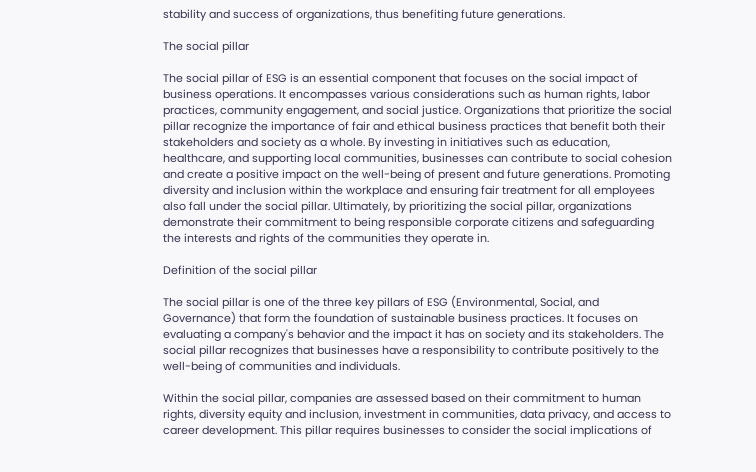stability and success of organizations, thus benefiting future generations.

The social pillar

The social pillar of ESG is an essential component that focuses on the social impact of business operations. It encompasses various considerations such as human rights, labor practices, community engagement, and social justice. Organizations that prioritize the social pillar recognize the importance of fair and ethical business practices that benefit both their stakeholders and society as a whole. By investing in initiatives such as education, healthcare, and supporting local communities, businesses can contribute to social cohesion and create a positive impact on the well-being of present and future generations. Promoting diversity and inclusion within the workplace and ensuring fair treatment for all employees also fall under the social pillar. Ultimately, by prioritizing the social pillar, organizations demonstrate their commitment to being responsible corporate citizens and safeguarding the interests and rights of the communities they operate in.

Definition of the social pillar

The social pillar is one of the three key pillars of ESG (Environmental, Social, and Governance) that form the foundation of sustainable business practices. It focuses on evaluating a company's behavior and the impact it has on society and its stakeholders. The social pillar recognizes that businesses have a responsibility to contribute positively to the well-being of communities and individuals.

Within the social pillar, companies are assessed based on their commitment to human rights, diversity equity and inclusion, investment in communities, data privacy, and access to career development. This pillar requires businesses to consider the social implications of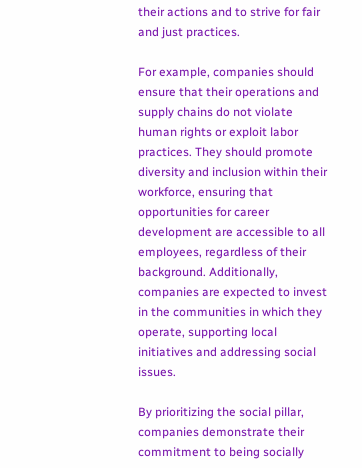their actions and to strive for fair and just practices.

For example, companies should ensure that their operations and supply chains do not violate human rights or exploit labor practices. They should promote diversity and inclusion within their workforce, ensuring that opportunities for career development are accessible to all employees, regardless of their background. Additionally, companies are expected to invest in the communities in which they operate, supporting local initiatives and addressing social issues.

By prioritizing the social pillar, companies demonstrate their commitment to being socially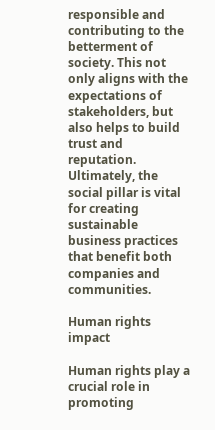responsible and contributing to the betterment of society. This not only aligns with the expectations of stakeholders, but also helps to build trust and reputation. Ultimately, the social pillar is vital for creating sustainable business practices that benefit both companies and communities.

Human rights impact

Human rights play a crucial role in promoting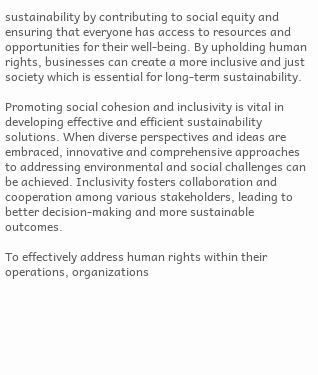sustainability by contributing to social equity and ensuring that everyone has access to resources and opportunities for their well-being. By upholding human rights, businesses can create a more inclusive and just society which is essential for long-term sustainability.

Promoting social cohesion and inclusivity is vital in developing effective and efficient sustainability solutions. When diverse perspectives and ideas are embraced, innovative and comprehensive approaches to addressing environmental and social challenges can be achieved. Inclusivity fosters collaboration and cooperation among various stakeholders, leading to better decision-making and more sustainable outcomes.

To effectively address human rights within their operations, organizations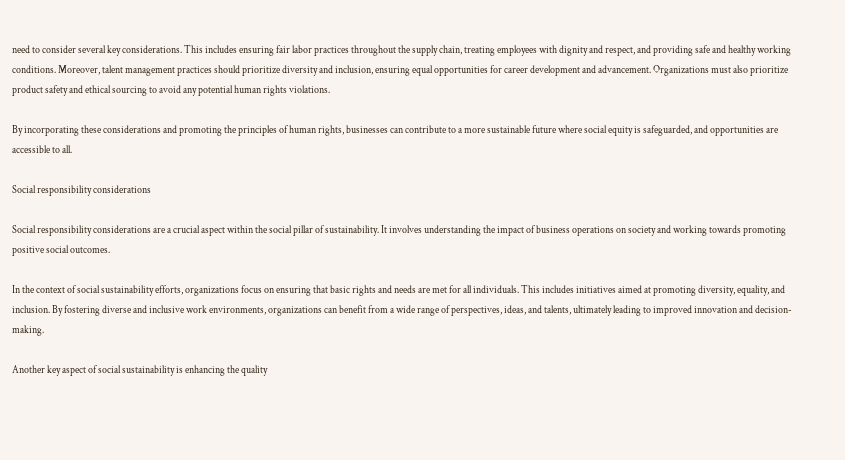need to consider several key considerations. This includes ensuring fair labor practices throughout the supply chain, treating employees with dignity and respect, and providing safe and healthy working conditions. Moreover, talent management practices should prioritize diversity and inclusion, ensuring equal opportunities for career development and advancement. Organizations must also prioritize product safety and ethical sourcing to avoid any potential human rights violations.

By incorporating these considerations and promoting the principles of human rights, businesses can contribute to a more sustainable future where social equity is safeguarded, and opportunities are accessible to all.

Social responsibility considerations

Social responsibility considerations are a crucial aspect within the social pillar of sustainability. It involves understanding the impact of business operations on society and working towards promoting positive social outcomes.

In the context of social sustainability efforts, organizations focus on ensuring that basic rights and needs are met for all individuals. This includes initiatives aimed at promoting diversity, equality, and inclusion. By fostering diverse and inclusive work environments, organizations can benefit from a wide range of perspectives, ideas, and talents, ultimately leading to improved innovation and decision-making.

Another key aspect of social sustainability is enhancing the quality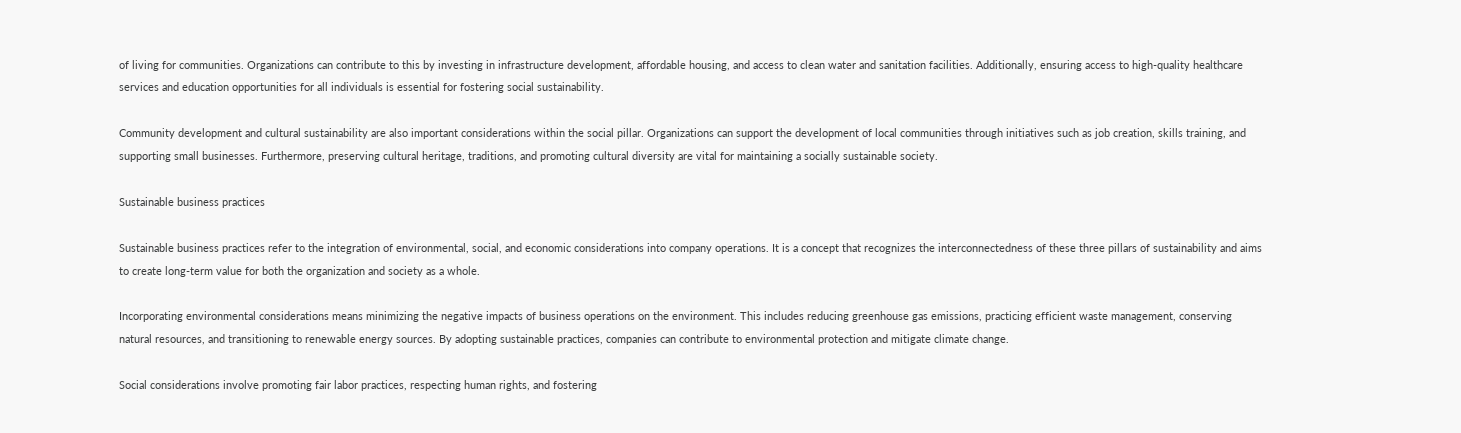of living for communities. Organizations can contribute to this by investing in infrastructure development, affordable housing, and access to clean water and sanitation facilities. Additionally, ensuring access to high-quality healthcare services and education opportunities for all individuals is essential for fostering social sustainability.

Community development and cultural sustainability are also important considerations within the social pillar. Organizations can support the development of local communities through initiatives such as job creation, skills training, and supporting small businesses. Furthermore, preserving cultural heritage, traditions, and promoting cultural diversity are vital for maintaining a socially sustainable society.

Sustainable business practices

Sustainable business practices refer to the integration of environmental, social, and economic considerations into company operations. It is a concept that recognizes the interconnectedness of these three pillars of sustainability and aims to create long-term value for both the organization and society as a whole.

Incorporating environmental considerations means minimizing the negative impacts of business operations on the environment. This includes reducing greenhouse gas emissions, practicing efficient waste management, conserving natural resources, and transitioning to renewable energy sources. By adopting sustainable practices, companies can contribute to environmental protection and mitigate climate change.

Social considerations involve promoting fair labor practices, respecting human rights, and fostering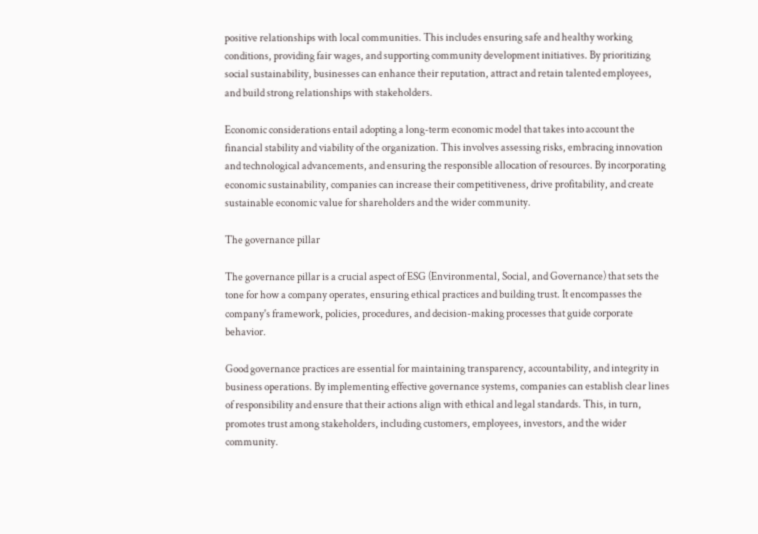positive relationships with local communities. This includes ensuring safe and healthy working conditions, providing fair wages, and supporting community development initiatives. By prioritizing social sustainability, businesses can enhance their reputation, attract and retain talented employees, and build strong relationships with stakeholders.

Economic considerations entail adopting a long-term economic model that takes into account the financial stability and viability of the organization. This involves assessing risks, embracing innovation and technological advancements, and ensuring the responsible allocation of resources. By incorporating economic sustainability, companies can increase their competitiveness, drive profitability, and create sustainable economic value for shareholders and the wider community.

The governance pillar

The governance pillar is a crucial aspect of ESG (Environmental, Social, and Governance) that sets the tone for how a company operates, ensuring ethical practices and building trust. It encompasses the company's framework, policies, procedures, and decision-making processes that guide corporate behavior.

Good governance practices are essential for maintaining transparency, accountability, and integrity in business operations. By implementing effective governance systems, companies can establish clear lines of responsibility and ensure that their actions align with ethical and legal standards. This, in turn, promotes trust among stakeholders, including customers, employees, investors, and the wider community.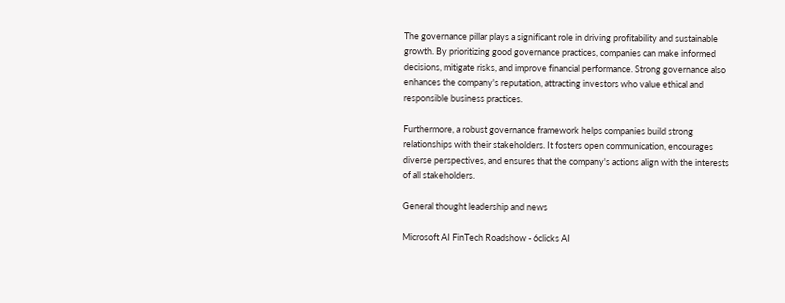The governance pillar plays a significant role in driving profitability and sustainable growth. By prioritizing good governance practices, companies can make informed decisions, mitigate risks, and improve financial performance. Strong governance also enhances the company's reputation, attracting investors who value ethical and responsible business practices.

Furthermore, a robust governance framework helps companies build strong relationships with their stakeholders. It fosters open communication, encourages diverse perspectives, and ensures that the company's actions align with the interests of all stakeholders.

General thought leadership and news

Microsoft AI FinTech Roadshow - 6clicks AI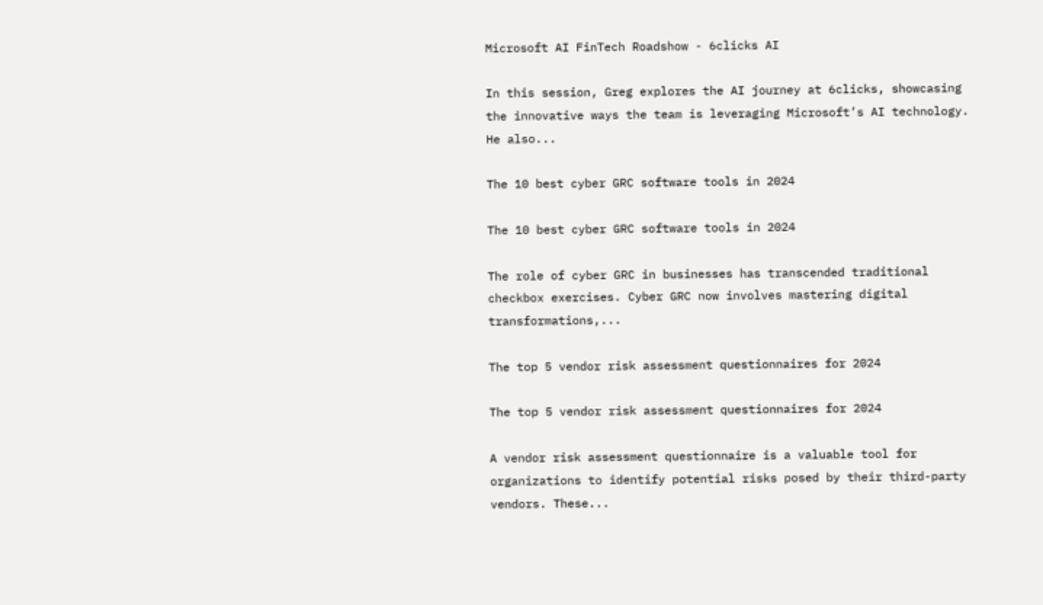Microsoft AI FinTech Roadshow - 6clicks AI

In this session, Greg explores the AI journey at 6clicks, showcasing the innovative ways the team is leveraging Microsoft’s AI technology. He also...

The 10 best cyber GRC software tools in 2024

The 10 best cyber GRC software tools in 2024

The role of cyber GRC in businesses has transcended traditional checkbox exercises. Cyber GRC now involves mastering digital transformations,...

The top 5 vendor risk assessment questionnaires for 2024

The top 5 vendor risk assessment questionnaires for 2024

A vendor risk assessment questionnaire is a valuable tool for organizations to identify potential risks posed by their third-party vendors. These...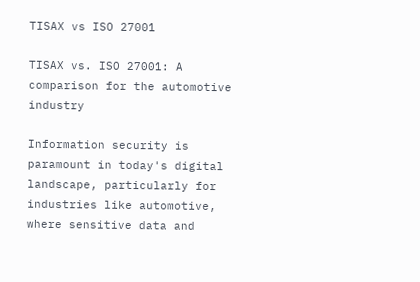TISAX vs ISO 27001

TISAX vs. ISO 27001: A comparison for the automotive industry

Information security is paramount in today's digital landscape, particularly for industries like automotive, where sensitive data and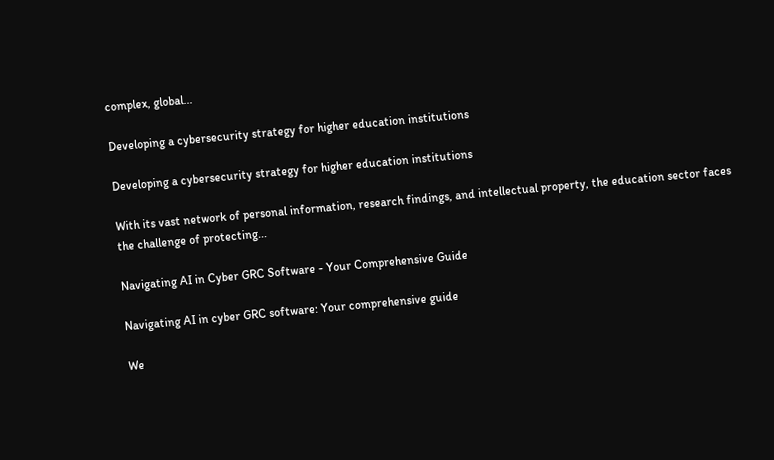complex, global...

Developing a cybersecurity strategy for higher education institutions

Developing a cybersecurity strategy for higher education institutions

With its vast network of personal information, research findings, and intellectual property, the education sector faces the challenge of protecting...

Navigating AI in Cyber GRC Software - Your Comprehensive Guide

Navigating AI in cyber GRC software: Your comprehensive guide

We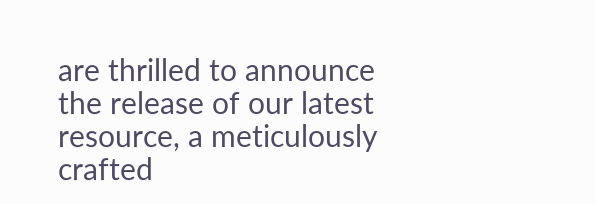are thrilled to announce the release of our latest resource, a meticulously crafted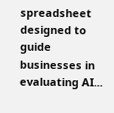spreadsheet designed to guide businesses in evaluating AI...